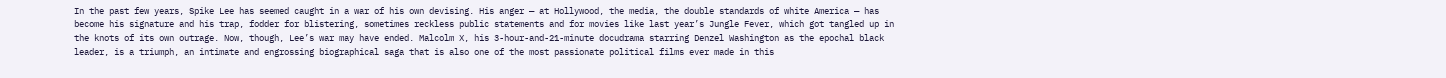In the past few years, Spike Lee has seemed caught in a war of his own devising. His anger — at Hollywood, the media, the double standards of white America — has become his signature and his trap, fodder for blistering, sometimes reckless public statements and for movies like last year’s Jungle Fever, which got tangled up in the knots of its own outrage. Now, though, Lee’s war may have ended. Malcolm X, his 3-hour-and-21-minute docudrama starring Denzel Washington as the epochal black leader, is a triumph, an intimate and engrossing biographical saga that is also one of the most passionate political films ever made in this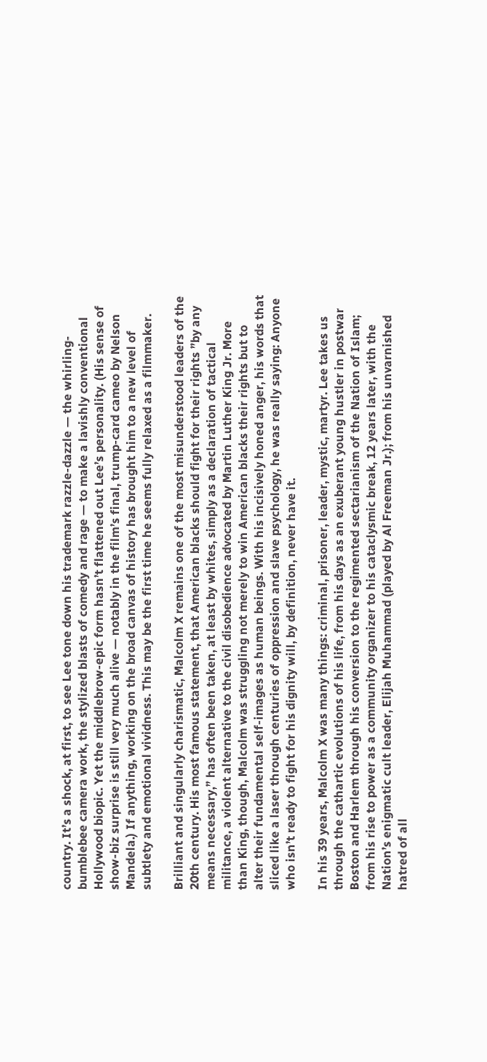country. It’s a shock, at first, to see Lee tone down his trademark razzle-dazzle — the whirling-bumblebee camera work, the stylized blasts of comedy and rage — to make a lavishly conventional Hollywood biopic. Yet the middlebrow-epic form hasn’t flattened out Lee’s personality. (His sense of show-biz surprise is still very much alive — notably in the film’s final, trump-card cameo by Nelson Mandela.) If anything, working on the broad canvas of history has brought him to a new level of subtlety and emotional vividness. This may be the first time he seems fully relaxed as a filmmaker.

Brilliant and singularly charismatic, Malcolm X remains one of the most misunderstood leaders of the 20th century. His most famous statement, that American blacks should fight for their rights ”by any means necessary,” has often been taken, at least by whites, simply as a declaration of tactical militance, a violent alternative to the civil disobedience advocated by Martin Luther King Jr. More than King, though, Malcolm was struggling not merely to win American blacks their rights but to alter their fundamental self-images as human beings. With his incisively honed anger, his words that sliced like a laser through centuries of oppression and slave psychology, he was really saying: Anyone who isn’t ready to fight for his dignity will, by definition, never have it.

In his 39 years, Malcolm X was many things: criminal, prisoner, leader, mystic, martyr. Lee takes us through the cathartic evolutions of his life, from his days as an exuberant young hustler in postwar Boston and Harlem through his conversion to the regimented sectarianism of the Nation of Islam; from his rise to power as a community organizer to his cataclysmic break, 12 years later, with the Nation’s enigmatic cult leader, Elijah Muhammad (played by Al Freeman Jr.); from his unvarnished hatred of all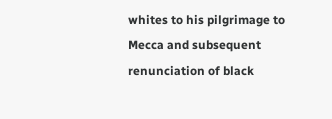whites to his pilgrimage to Mecca and subsequent renunciation of black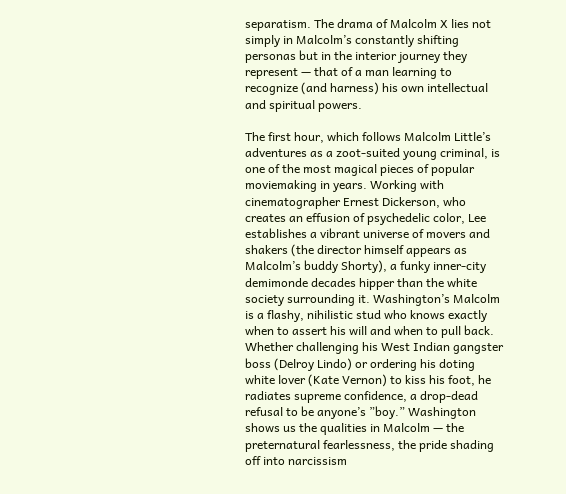separatism. The drama of Malcolm X lies not simply in Malcolm’s constantly shifting personas but in the interior journey they represent — that of a man learning to recognize (and harness) his own intellectual and spiritual powers.

The first hour, which follows Malcolm Little’s adventures as a zoot-suited young criminal, is one of the most magical pieces of popular moviemaking in years. Working with cinematographer Ernest Dickerson, who creates an effusion of psychedelic color, Lee establishes a vibrant universe of movers and shakers (the director himself appears as Malcolm’s buddy Shorty), a funky inner-city demimonde decades hipper than the white society surrounding it. Washington’s Malcolm is a flashy, nihilistic stud who knows exactly when to assert his will and when to pull back. Whether challenging his West Indian gangster boss (Delroy Lindo) or ordering his doting white lover (Kate Vernon) to kiss his foot, he radiates supreme confidence, a drop-dead refusal to be anyone’s ”boy.” Washington shows us the qualities in Malcolm — the preternatural fearlessness, the pride shading off into narcissism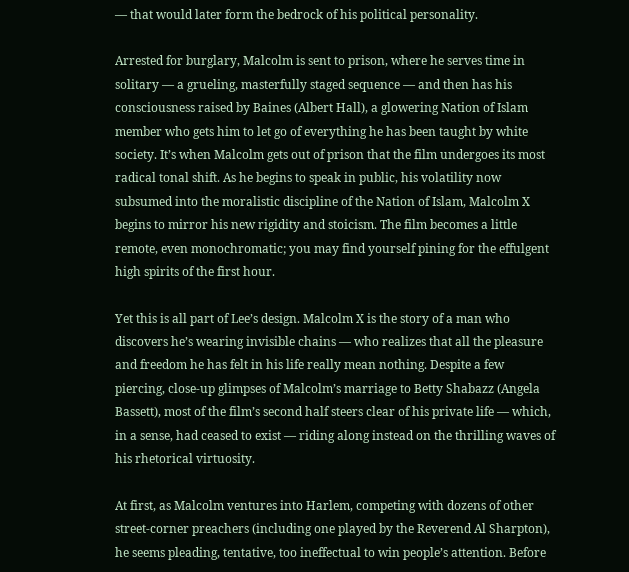— that would later form the bedrock of his political personality.

Arrested for burglary, Malcolm is sent to prison, where he serves time in solitary — a grueling, masterfully staged sequence — and then has his consciousness raised by Baines (Albert Hall), a glowering Nation of Islam member who gets him to let go of everything he has been taught by white society. It’s when Malcolm gets out of prison that the film undergoes its most radical tonal shift. As he begins to speak in public, his volatility now subsumed into the moralistic discipline of the Nation of Islam, Malcolm X begins to mirror his new rigidity and stoicism. The film becomes a little remote, even monochromatic; you may find yourself pining for the effulgent high spirits of the first hour.

Yet this is all part of Lee’s design. Malcolm X is the story of a man who discovers he’s wearing invisible chains — who realizes that all the pleasure and freedom he has felt in his life really mean nothing. Despite a few piercing, close-up glimpses of Malcolm’s marriage to Betty Shabazz (Angela Bassett), most of the film’s second half steers clear of his private life — which, in a sense, had ceased to exist — riding along instead on the thrilling waves of his rhetorical virtuosity.

At first, as Malcolm ventures into Harlem, competing with dozens of other street-corner preachers (including one played by the Reverend Al Sharpton), he seems pleading, tentative, too ineffectual to win people’s attention. Before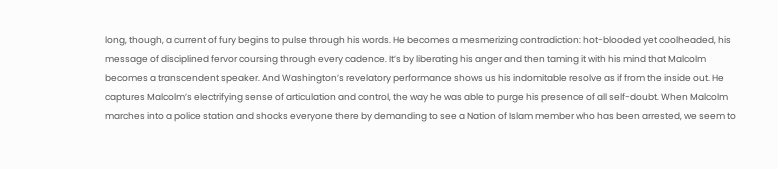long, though, a current of fury begins to pulse through his words. He becomes a mesmerizing contradiction: hot-blooded yet coolheaded, his message of disciplined fervor coursing through every cadence. It’s by liberating his anger and then taming it with his mind that Malcolm becomes a transcendent speaker. And Washington’s revelatory performance shows us his indomitable resolve as if from the inside out. He captures Malcolm’s electrifying sense of articulation and control, the way he was able to purge his presence of all self-doubt. When Malcolm marches into a police station and shocks everyone there by demanding to see a Nation of Islam member who has been arrested, we seem to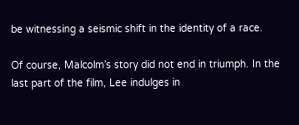be witnessing a seismic shift in the identity of a race.

Of course, Malcolm’s story did not end in triumph. In the last part of the film, Lee indulges in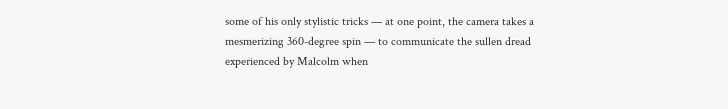some of his only stylistic tricks — at one point, the camera takes a mesmerizing 360-degree spin — to communicate the sullen dread experienced by Malcolm when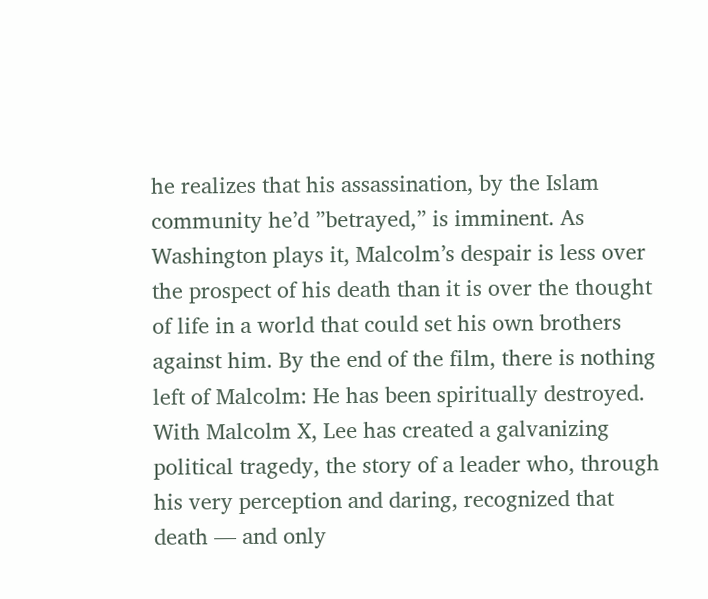he realizes that his assassination, by the Islam community he’d ”betrayed,” is imminent. As Washington plays it, Malcolm’s despair is less over the prospect of his death than it is over the thought of life in a world that could set his own brothers against him. By the end of the film, there is nothing left of Malcolm: He has been spiritually destroyed. With Malcolm X, Lee has created a galvanizing political tragedy, the story of a leader who, through his very perception and daring, recognized that death — and only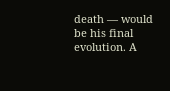death — would be his final evolution. A